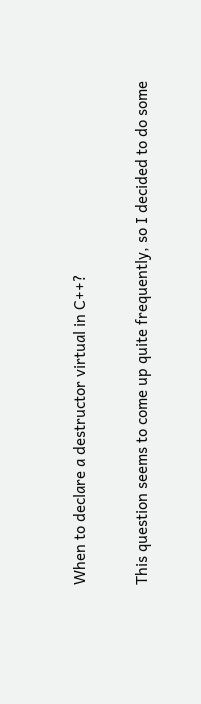When to declare a destructor virtual in C++?

This question seems to come up quite frequently, so I decided to do some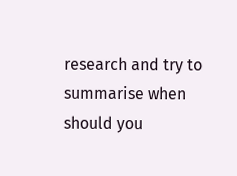research and try to summarise when should you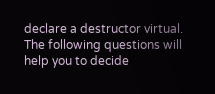declare a destructor virtual. The following questions will help you to decide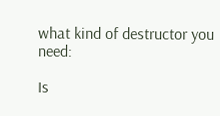what kind of destructor you need:

Is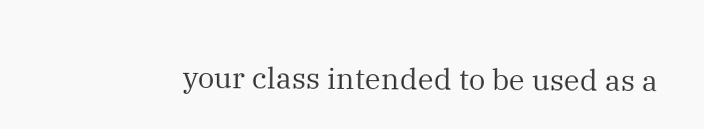your class intended to be used as a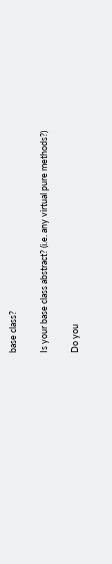base class?

Is your base class abstract? (i.e. any virtual pure methods?)

Do you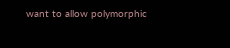want to allow polymorphic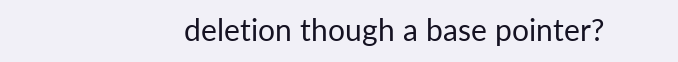deletion though a base pointer?